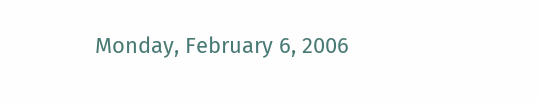Monday, February 6, 2006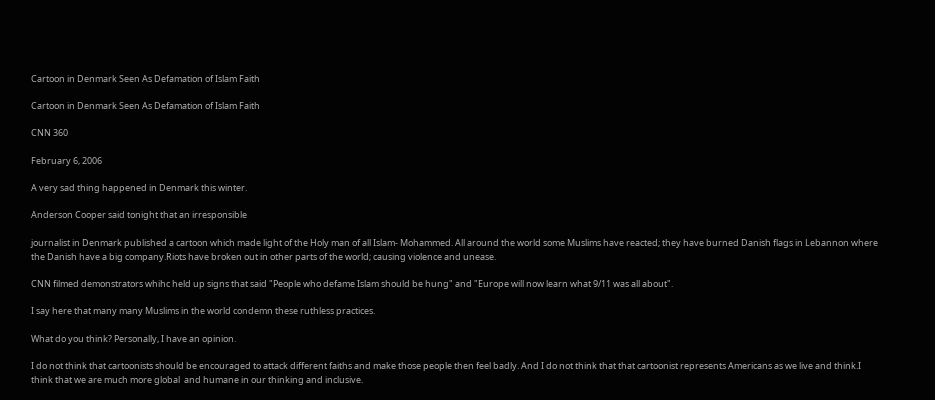Cartoon in Denmark Seen As Defamation of Islam Faith

Cartoon in Denmark Seen As Defamation of Islam Faith

CNN 360

February 6, 2006

A very sad thing happened in Denmark this winter.

Anderson Cooper said tonight that an irresponsible

journalist in Denmark published a cartoon which made light of the Holy man of all Islam- Mohammed. All around the world some Muslims have reacted; they have burned Danish flags in Lebannon where the Danish have a big company.Riots have broken out in other parts of the world; causing violence and unease.

CNN filmed demonstrators whihc held up signs that said "People who defame Islam should be hung" and "Europe will now learn what 9/11 was all about".

I say here that many many Muslims in the world condemn these ruthless practices.

What do you think? Personally, I have an opinion.

I do not think that cartoonists should be encouraged to attack different faiths and make those people then feel badly. And I do not think that that cartoonist represents Americans as we live and think.I think that we are much more global  and humane in our thinking and inclusive.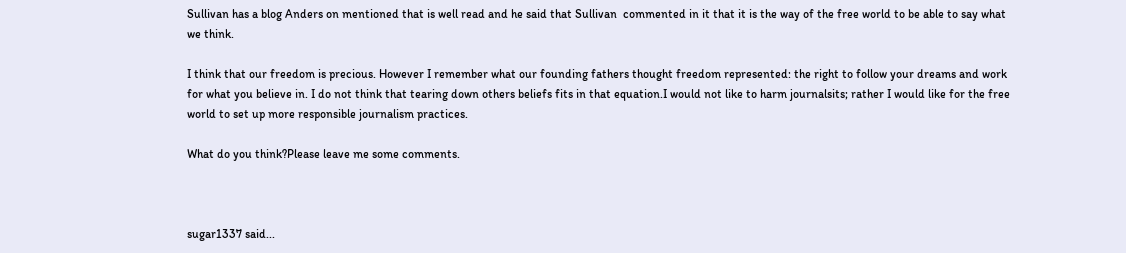Sullivan has a blog Anders on mentioned that is well read and he said that Sullivan  commented in it that it is the way of the free world to be able to say what we think.

I think that our freedom is precious. However I remember what our founding fathers thought freedom represented: the right to follow your dreams and work for what you believe in. I do not think that tearing down others beliefs fits in that equation.I would not like to harm journalsits; rather I would like for the free world to set up more responsible journalism practices.

What do you think?Please leave me some comments.



sugar1337 said...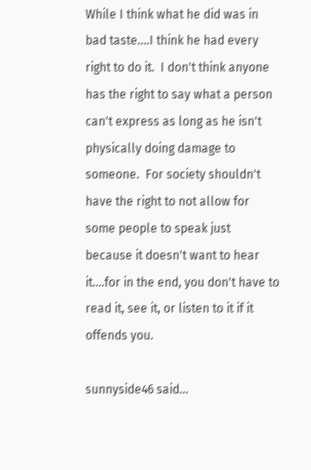While I think what he did was in bad taste....I think he had every right to do it.  I don't think anyone has the right to say what a person can't express as long as he isn't physically doing damage to someone.  For society shouldn't have the right to not allow for some people to speak just because it doesn't want to hear it....for in the end, you don't have to read it, see it, or listen to it if it offends you.

sunnyside46 said...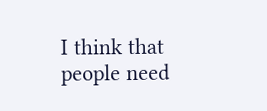I think that people need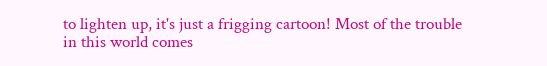to lighten up, it's just a frigging cartoon! Most of the trouble in this world comes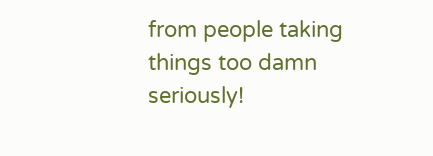from people taking things too damn seriously!